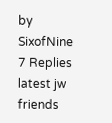by SixofNine 7 Replies latest jw friends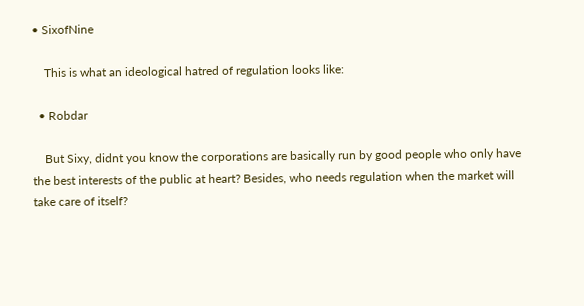• SixofNine

    This is what an ideological hatred of regulation looks like:

  • Robdar

    But Sixy, didnt you know the corporations are basically run by good people who only have the best interests of the public at heart? Besides, who needs regulation when the market will take care of itself?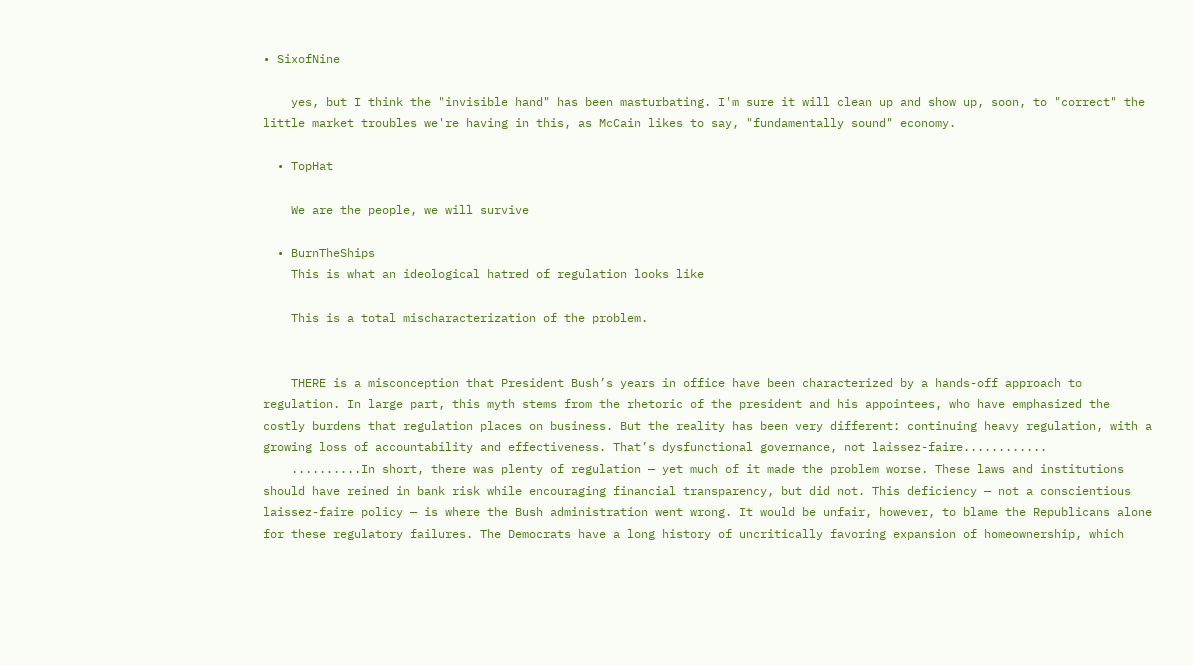• SixofNine

    yes, but I think the "invisible hand" has been masturbating. I'm sure it will clean up and show up, soon, to "correct" the little market troubles we're having in this, as McCain likes to say, "fundamentally sound" economy.

  • TopHat

    We are the people, we will survive

  • BurnTheShips
    This is what an ideological hatred of regulation looks like

    This is a total mischaracterization of the problem.


    THERE is a misconception that President Bush’s years in office have been characterized by a hands-off approach to regulation. In large part, this myth stems from the rhetoric of the president and his appointees, who have emphasized the costly burdens that regulation places on business. But the reality has been very different: continuing heavy regulation, with a growing loss of accountability and effectiveness. That’s dysfunctional governance, not laissez-faire............
    ..........In short, there was plenty of regulation — yet much of it made the problem worse. These laws and institutions should have reined in bank risk while encouraging financial transparency, but did not. This deficiency — not a conscientious laissez-faire policy — is where the Bush administration went wrong. It would be unfair, however, to blame the Republicans alone for these regulatory failures. The Democrats have a long history of uncritically favoring expansion of homeownership, which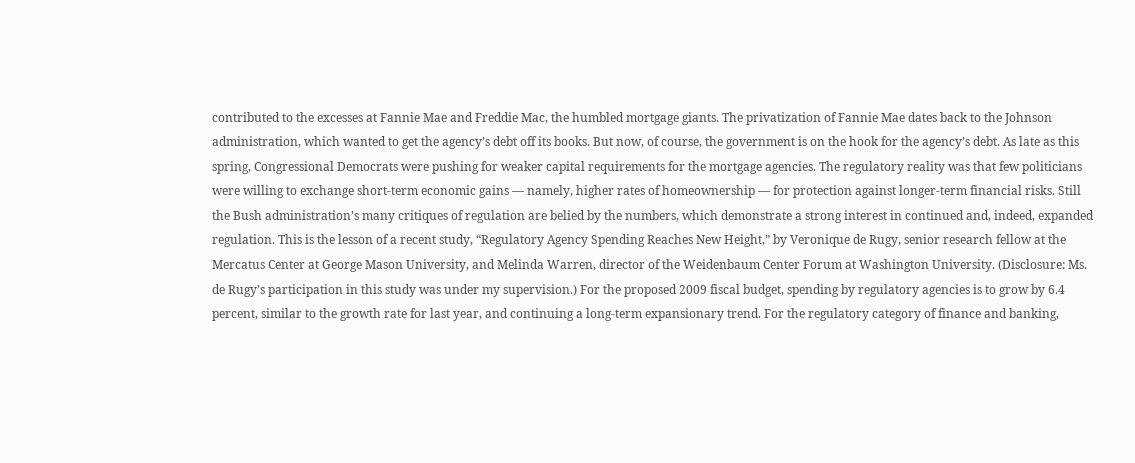contributed to the excesses at Fannie Mae and Freddie Mac, the humbled mortgage giants. The privatization of Fannie Mae dates back to the Johnson administration, which wanted to get the agency’s debt off its books. But now, of course, the government is on the hook for the agency’s debt. As late as this spring, Congressional Democrats were pushing for weaker capital requirements for the mortgage agencies. The regulatory reality was that few politicians were willing to exchange short-term economic gains — namely, higher rates of homeownership — for protection against longer-term financial risks. Still the Bush administration’s many critiques of regulation are belied by the numbers, which demonstrate a strong interest in continued and, indeed, expanded regulation. This is the lesson of a recent study, “Regulatory Agency Spending Reaches New Height,” by Veronique de Rugy, senior research fellow at the Mercatus Center at George Mason University, and Melinda Warren, director of the Weidenbaum Center Forum at Washington University. (Disclosure: Ms. de Rugy’s participation in this study was under my supervision.) For the proposed 2009 fiscal budget, spending by regulatory agencies is to grow by 6.4 percent, similar to the growth rate for last year, and continuing a long-term expansionary trend. For the regulatory category of finance and banking,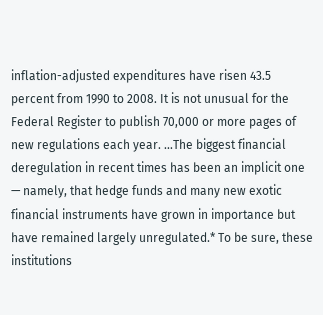inflation-adjusted expenditures have risen 43.5 percent from 1990 to 2008. It is not unusual for the Federal Register to publish 70,000 or more pages of new regulations each year. ...The biggest financial deregulation in recent times has been an implicit one — namely, that hedge funds and many new exotic financial instruments have grown in importance but have remained largely unregulated.* To be sure, these institutions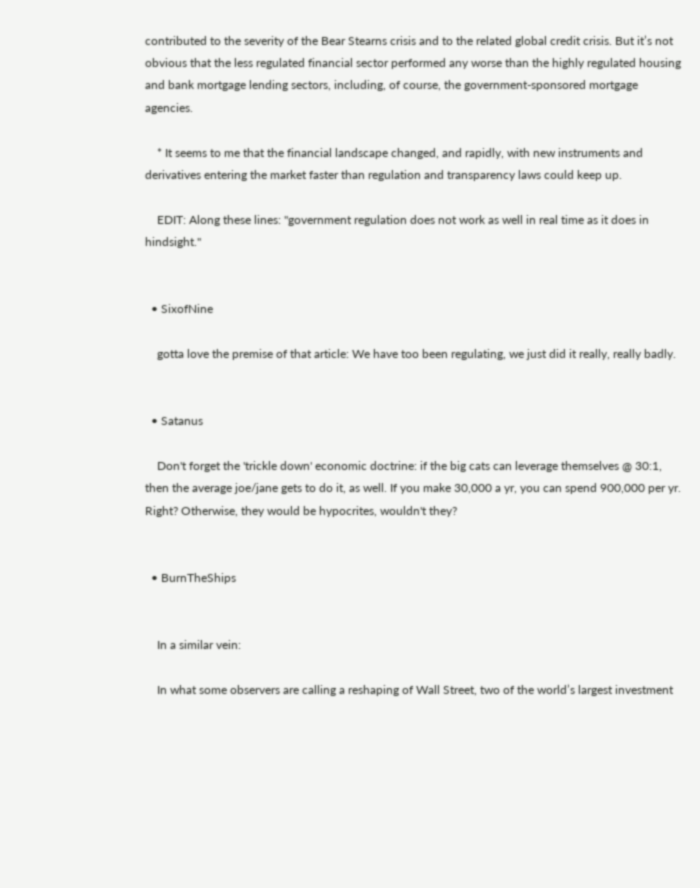contributed to the severity of the Bear Stearns crisis and to the related global credit crisis. But it’s not obvious that the less regulated financial sector performed any worse than the highly regulated housing and bank mortgage lending sectors, including, of course, the government-sponsored mortgage agencies.

    * It seems to me that the financial landscape changed, and rapidly, with new instruments and derivatives entering the market faster than regulation and transparency laws could keep up.

    EDIT: Along these lines: "government regulation does not work as well in real time as it does in hindsight."


  • SixofNine

    gotta love the premise of that article: We have too been regulating, we just did it really, really badly.


  • Satanus

    Don't forget the 'trickle down' economic doctrine: if the big cats can leverage themselves @ 30:1, then the average joe/jane gets to do it, as well. If you make 30,000 a yr, you can spend 900,000 per yr. Right? Otherwise, they would be hypocrites, wouldn't they?


  • BurnTheShips


    In a similar vein:

    In what some observers are calling a reshaping of Wall Street, two of the world’s largest investment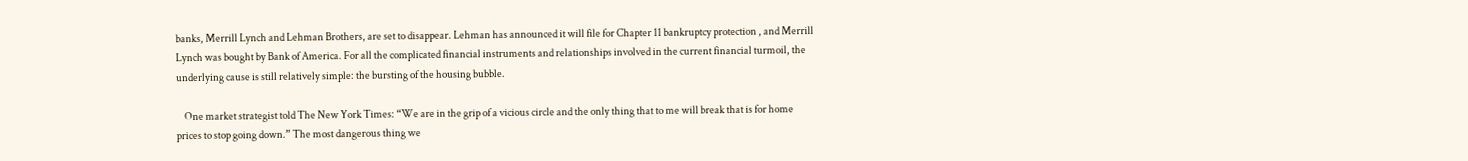banks, Merrill Lynch and Lehman Brothers, are set to disappear. Lehman has announced it will file for Chapter 11 bankruptcy protection , and Merrill Lynch was bought by Bank of America. For all the complicated financial instruments and relationships involved in the current financial turmoil, the underlying cause is still relatively simple: the bursting of the housing bubble.

    One market strategist told The New York Times: “We are in the grip of a vicious circle and the only thing that to me will break that is for home prices to stop going down.” The most dangerous thing we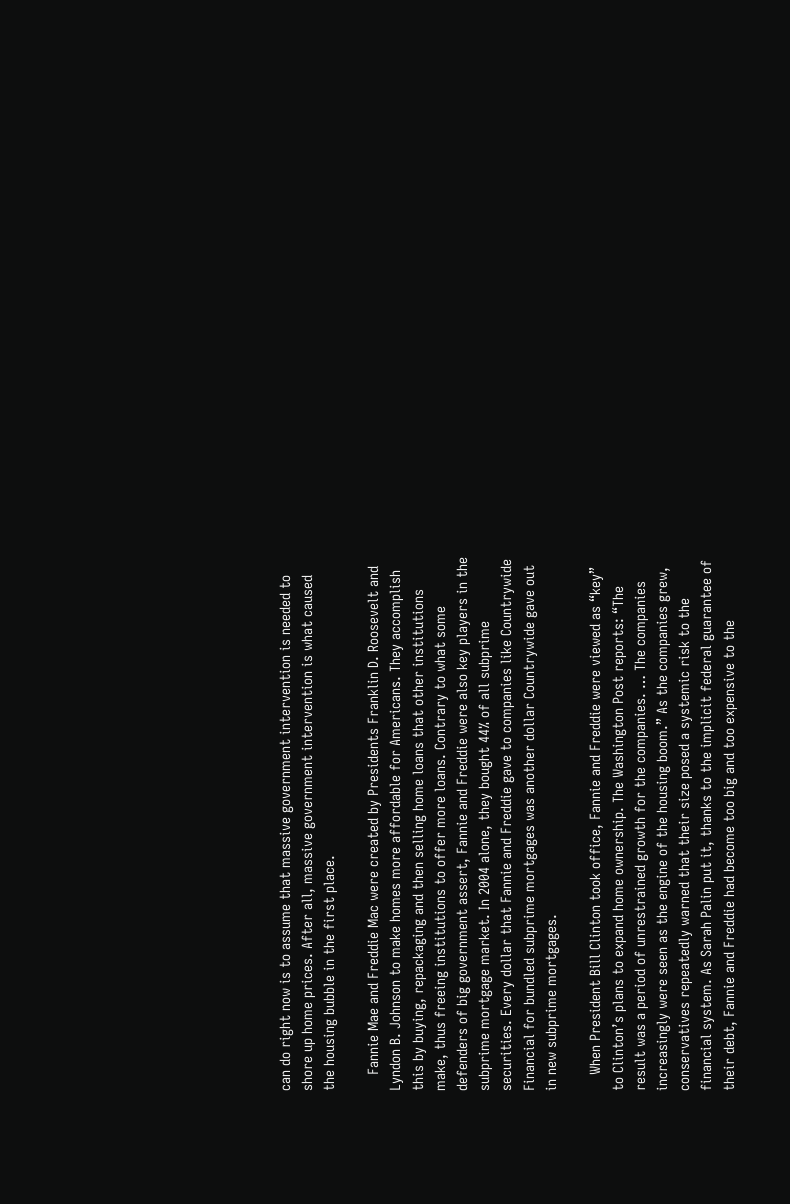can do right now is to assume that massive government intervention is needed to shore up home prices. After all, massive government intervention is what caused the housing bubble in the first place.

    Fannie Mae and Freddie Mac were created by Presidents Franklin D. Roosevelt and Lyndon B. Johnson to make homes more affordable for Americans. They accomplish this by buying, repackaging and then selling home loans that other institutions make, thus freeing institutions to offer more loans. Contrary to what some defenders of big government assert, Fannie and Freddie were also key players in the subprime mortgage market. In 2004 alone, they bought 44% of all subprime securities. Every dollar that Fannie and Freddie gave to companies like Countrywide Financial for bundled subprime mortgages was another dollar Countrywide gave out in new subprime mortgages.

    When President Bill Clinton took office, Fannie and Freddie were viewed as “key” to Clinton’s plans to expand home ownership. The Washington Post reports: “The result was a period of unrestrained growth for the companies. … The companies increasingly were seen as the engine of the housing boom.” As the companies grew, conservatives repeatedly warned that their size posed a systemic risk to the financial system. As Sarah Palin put it, thanks to the implicit federal guarantee of their debt, Fannie and Freddie had become too big and too expensive to the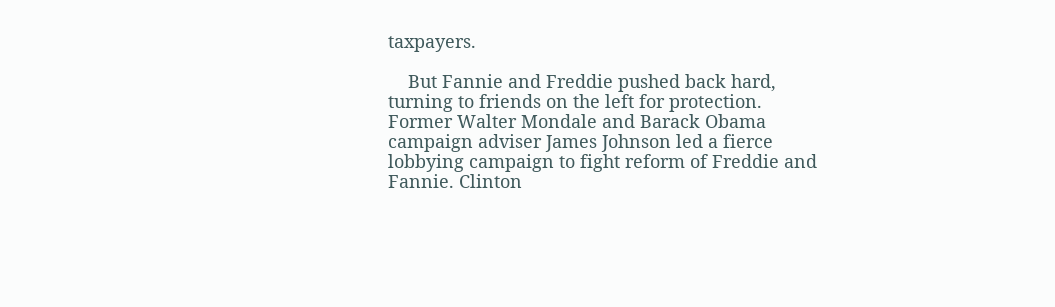taxpayers.

    But Fannie and Freddie pushed back hard, turning to friends on the left for protection. Former Walter Mondale and Barack Obama campaign adviser James Johnson led a fierce lobbying campaign to fight reform of Freddie and Fannie. Clinton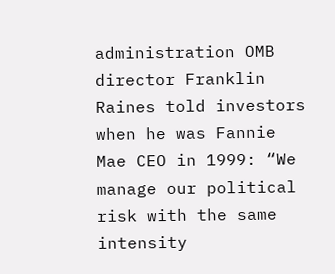administration OMB director Franklin Raines told investors when he was Fannie Mae CEO in 1999: “We manage our political risk with the same intensity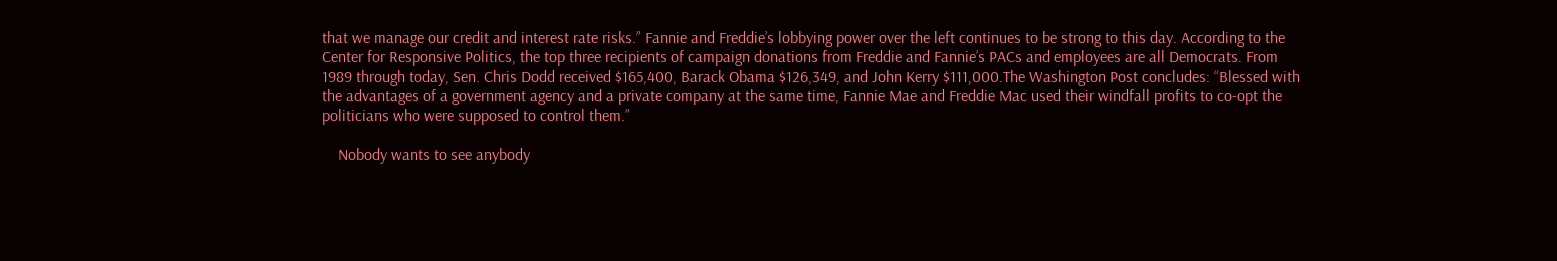that we manage our credit and interest rate risks.” Fannie and Freddie’s lobbying power over the left continues to be strong to this day. According to the Center for Responsive Politics, the top three recipients of campaign donations from Freddie and Fannie’s PACs and employees are all Democrats. From 1989 through today, Sen. Chris Dodd received $165,400, Barack Obama $126,349, and John Kerry $111,000.The Washington Post concludes: “Blessed with the advantages of a government agency and a private company at the same time, Fannie Mae and Freddie Mac used their windfall profits to co-opt the politicians who were supposed to control them.”

    Nobody wants to see anybody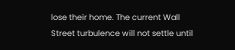lose their home. The current Wall Street turbulence will not settle until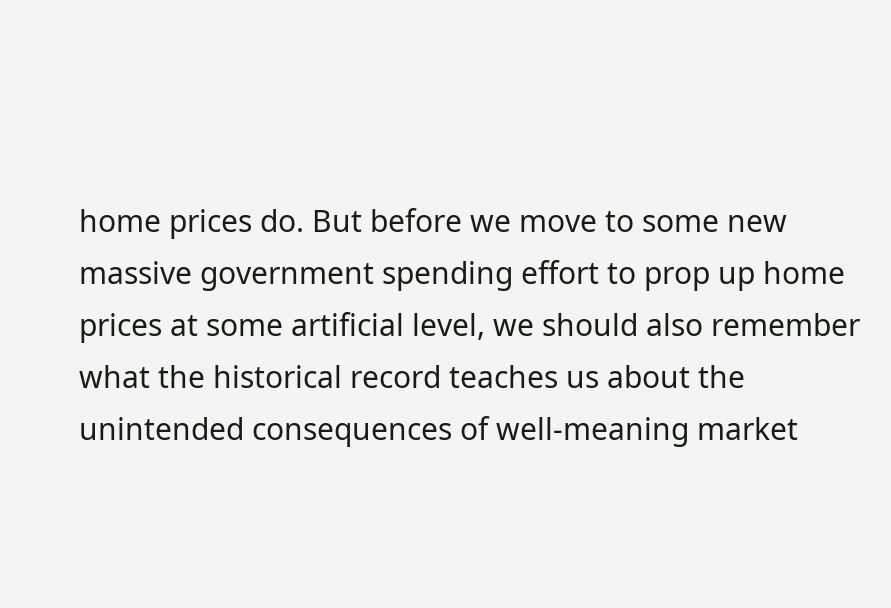home prices do. But before we move to some new massive government spending effort to prop up home prices at some artificial level, we should also remember what the historical record teaches us about the unintended consequences of well-meaning market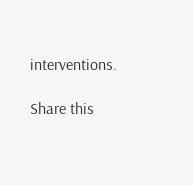interventions.

Share this